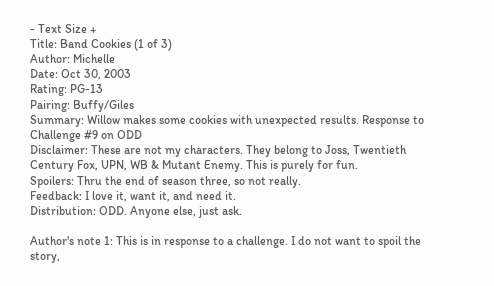- Text Size +
Title: Band Cookies (1 of 3)
Author: Michelle
Date: Oct 30, 2003
Rating: PG-13
Pairing: Buffy/Giles
Summary: Willow makes some cookies with unexpected results. Response to Challenge #9 on ODD
Disclaimer: These are not my characters. They belong to Joss, Twentieth Century Fox, UPN, WB & Mutant Enemy. This is purely for fun.
Spoilers: Thru the end of season three, so not really.
Feedback: I love it, want it, and need it.
Distribution: ODD. Anyone else, just ask.

Author's note 1: This is in response to a challenge. I do not want to spoil the story,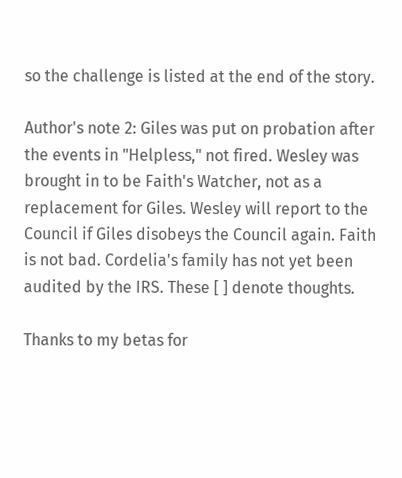so the challenge is listed at the end of the story.

Author's note 2: Giles was put on probation after the events in "Helpless," not fired. Wesley was brought in to be Faith's Watcher, not as a replacement for Giles. Wesley will report to the Council if Giles disobeys the Council again. Faith is not bad. Cordelia's family has not yet been audited by the IRS. These [ ] denote thoughts.

Thanks to my betas for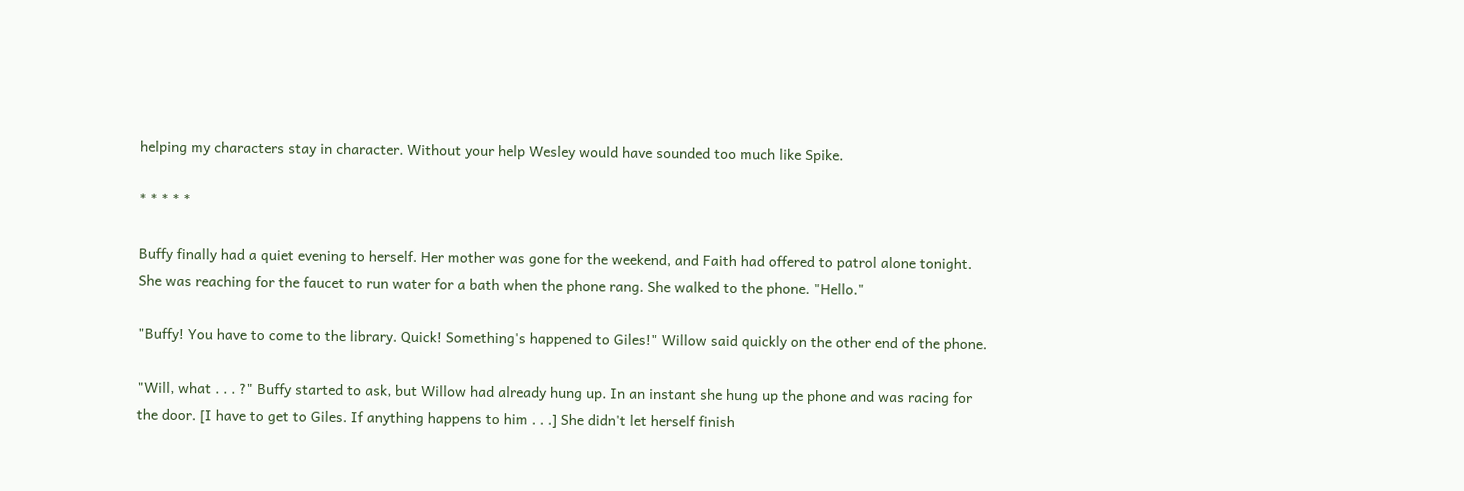helping my characters stay in character. Without your help Wesley would have sounded too much like Spike.

* * * * *

Buffy finally had a quiet evening to herself. Her mother was gone for the weekend, and Faith had offered to patrol alone tonight. She was reaching for the faucet to run water for a bath when the phone rang. She walked to the phone. "Hello."

"Buffy! You have to come to the library. Quick! Something's happened to Giles!" Willow said quickly on the other end of the phone.

"Will, what . . . ?" Buffy started to ask, but Willow had already hung up. In an instant she hung up the phone and was racing for the door. [I have to get to Giles. If anything happens to him . . .] She didn't let herself finish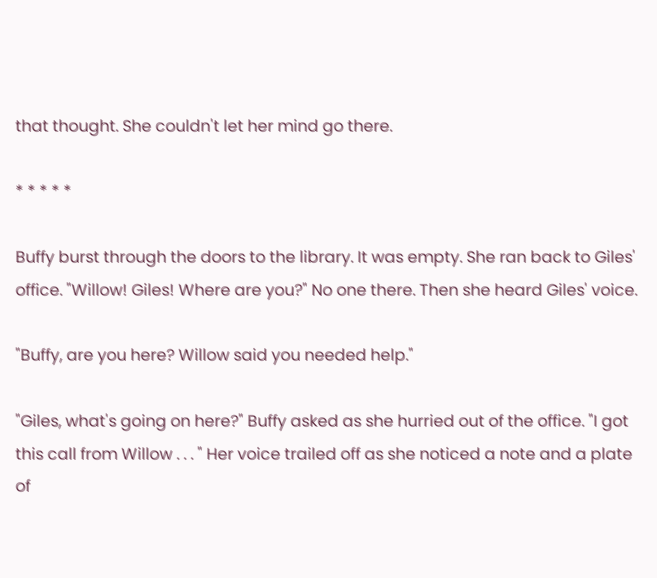that thought. She couldn't let her mind go there.

* * * * *

Buffy burst through the doors to the library. It was empty. She ran back to Giles' office. "Willow! Giles! Where are you?" No one there. Then she heard Giles' voice.

"Buffy, are you here? Willow said you needed help."

"Giles, what's going on here?" Buffy asked as she hurried out of the office. "I got this call from Willow . . . " Her voice trailed off as she noticed a note and a plate of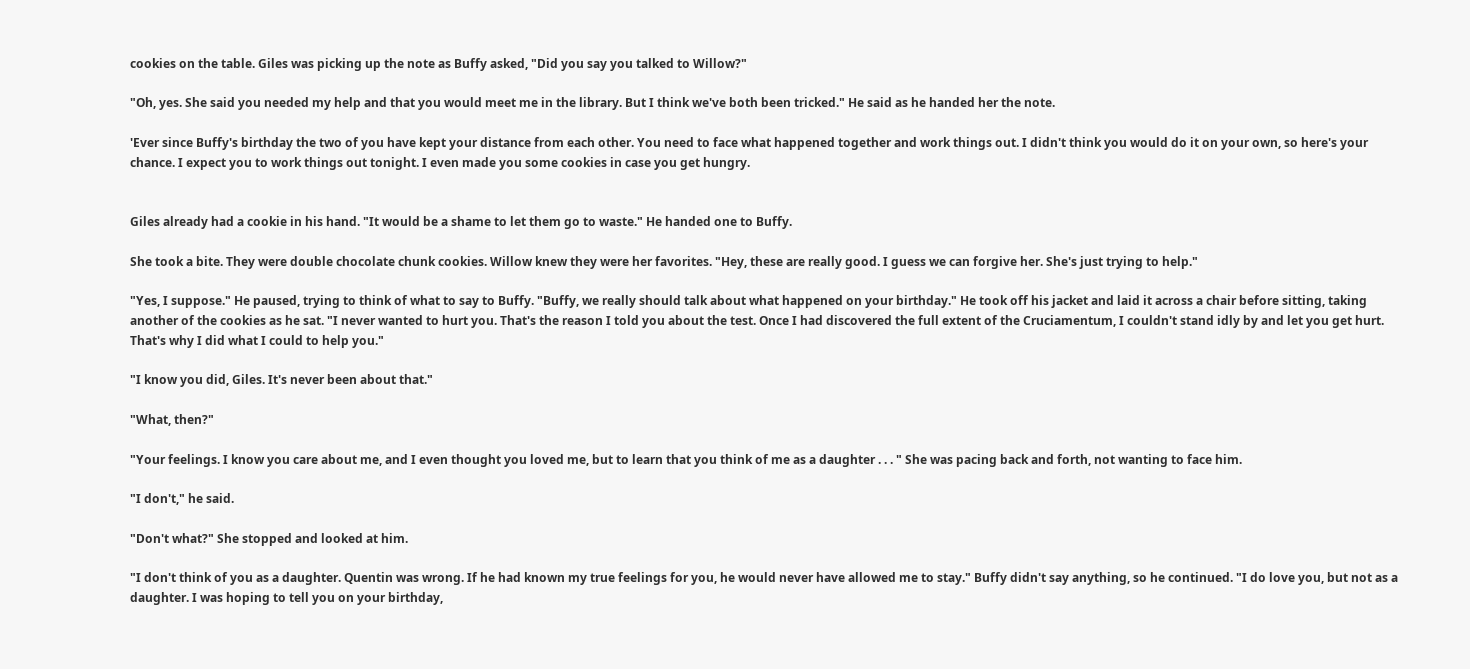cookies on the table. Giles was picking up the note as Buffy asked, "Did you say you talked to Willow?"

"Oh, yes. She said you needed my help and that you would meet me in the library. But I think we've both been tricked." He said as he handed her the note.

'Ever since Buffy's birthday the two of you have kept your distance from each other. You need to face what happened together and work things out. I didn't think you would do it on your own, so here's your chance. I expect you to work things out tonight. I even made you some cookies in case you get hungry.


Giles already had a cookie in his hand. "It would be a shame to let them go to waste." He handed one to Buffy.

She took a bite. They were double chocolate chunk cookies. Willow knew they were her favorites. "Hey, these are really good. I guess we can forgive her. She's just trying to help."

"Yes, I suppose." He paused, trying to think of what to say to Buffy. "Buffy, we really should talk about what happened on your birthday." He took off his jacket and laid it across a chair before sitting, taking another of the cookies as he sat. "I never wanted to hurt you. That's the reason I told you about the test. Once I had discovered the full extent of the Cruciamentum, I couldn't stand idly by and let you get hurt. That's why I did what I could to help you."

"I know you did, Giles. It's never been about that."

"What, then?"

"Your feelings. I know you care about me, and I even thought you loved me, but to learn that you think of me as a daughter . . . " She was pacing back and forth, not wanting to face him.

"I don't," he said.

"Don't what?" She stopped and looked at him.

"I don't think of you as a daughter. Quentin was wrong. If he had known my true feelings for you, he would never have allowed me to stay." Buffy didn't say anything, so he continued. "I do love you, but not as a daughter. I was hoping to tell you on your birthday,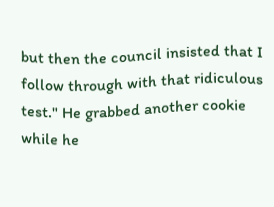but then the council insisted that I follow through with that ridiculous test." He grabbed another cookie while he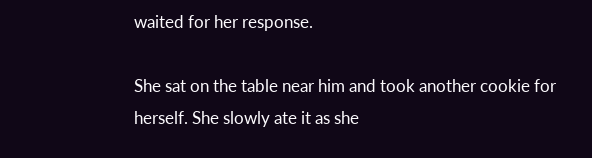waited for her response.

She sat on the table near him and took another cookie for herself. She slowly ate it as she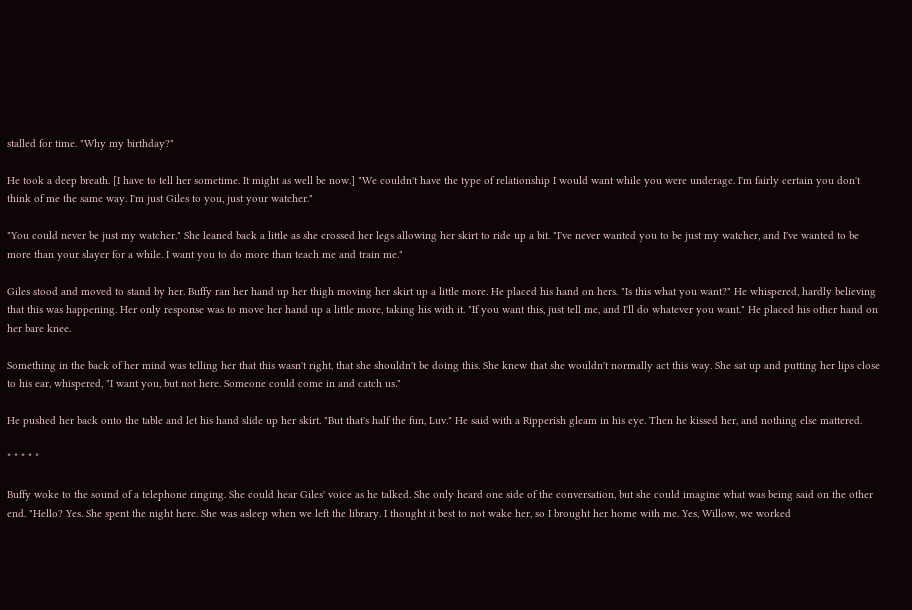stalled for time. "Why my birthday?"

He took a deep breath. [I have to tell her sometime. It might as well be now.] "We couldn't have the type of relationship I would want while you were underage. I'm fairly certain you don't think of me the same way. I'm just Giles to you, just your watcher."

"You could never be just my watcher." She leaned back a little as she crossed her legs allowing her skirt to ride up a bit. "I've never wanted you to be just my watcher, and I've wanted to be more than your slayer for a while. I want you to do more than teach me and train me."

Giles stood and moved to stand by her. Buffy ran her hand up her thigh moving her skirt up a little more. He placed his hand on hers. "Is this what you want?" He whispered, hardly believing that this was happening. Her only response was to move her hand up a little more, taking his with it. "If you want this, just tell me, and I'll do whatever you want." He placed his other hand on her bare knee.

Something in the back of her mind was telling her that this wasn't right, that she shouldn't be doing this. She knew that she wouldn't normally act this way. She sat up and putting her lips close to his ear, whispered, "I want you, but not here. Someone could come in and catch us."

He pushed her back onto the table and let his hand slide up her skirt. "But that's half the fun, Luv." He said with a Ripperish gleam in his eye. Then he kissed her, and nothing else mattered.

* * * * *

Buffy woke to the sound of a telephone ringing. She could hear Giles' voice as he talked. She only heard one side of the conversation, but she could imagine what was being said on the other end. "Hello? Yes. She spent the night here. She was asleep when we left the library. I thought it best to not wake her, so I brought her home with me. Yes, Willow, we worked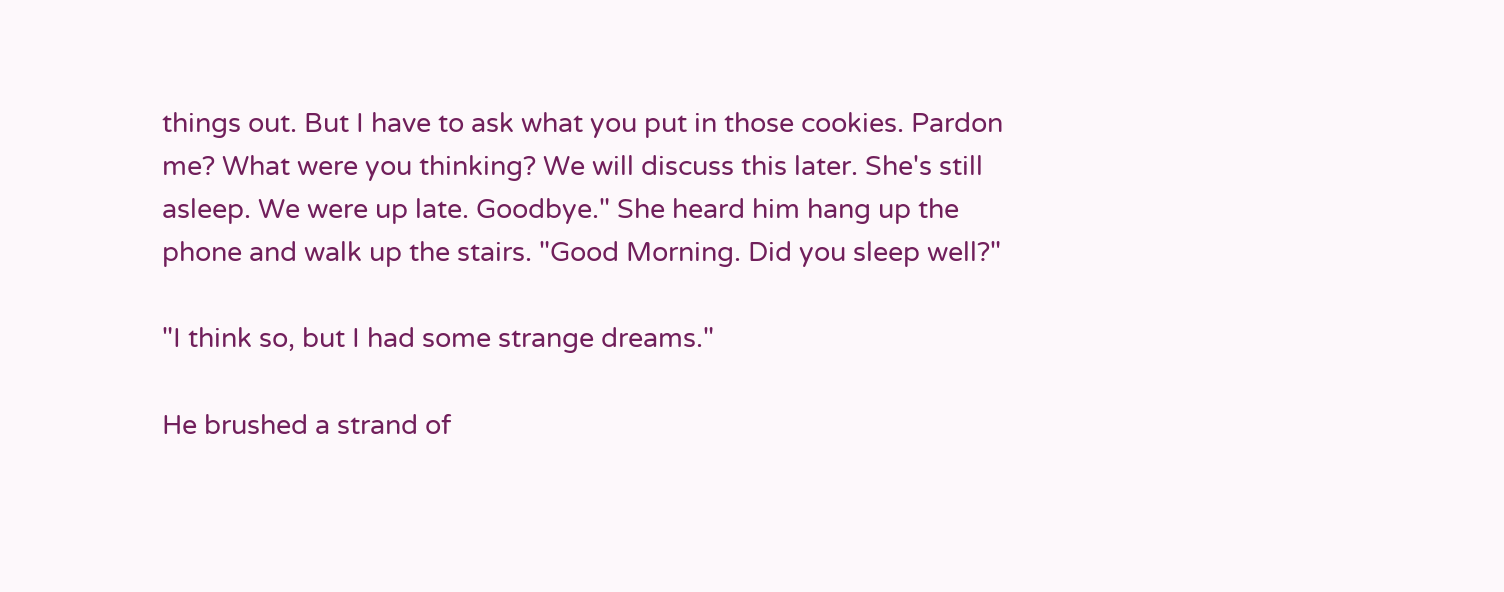things out. But I have to ask what you put in those cookies. Pardon me? What were you thinking? We will discuss this later. She's still asleep. We were up late. Goodbye." She heard him hang up the phone and walk up the stairs. "Good Morning. Did you sleep well?"

"I think so, but I had some strange dreams."

He brushed a strand of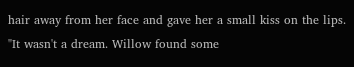hair away from her face and gave her a small kiss on the lips. "It wasn't a dream. Willow found some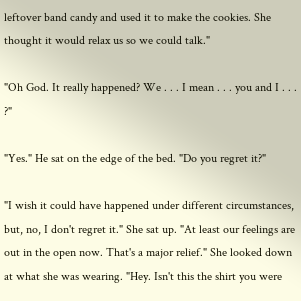leftover band candy and used it to make the cookies. She thought it would relax us so we could talk."

"Oh God. It really happened? We . . . I mean . . . you and I . . . ?"

"Yes." He sat on the edge of the bed. "Do you regret it?"

"I wish it could have happened under different circumstances, but, no, I don't regret it." She sat up. "At least our feelings are out in the open now. That's a major relief." She looked down at what she was wearing. "Hey. Isn't this the shirt you were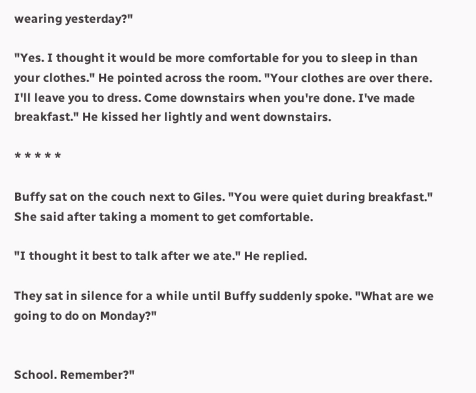wearing yesterday?"

"Yes. I thought it would be more comfortable for you to sleep in than your clothes." He pointed across the room. "Your clothes are over there. I'll leave you to dress. Come downstairs when you're done. I've made breakfast." He kissed her lightly and went downstairs.

* * * * *

Buffy sat on the couch next to Giles. "You were quiet during breakfast." She said after taking a moment to get comfortable.

"I thought it best to talk after we ate." He replied.

They sat in silence for a while until Buffy suddenly spoke. "What are we going to do on Monday?"


School. Remember?"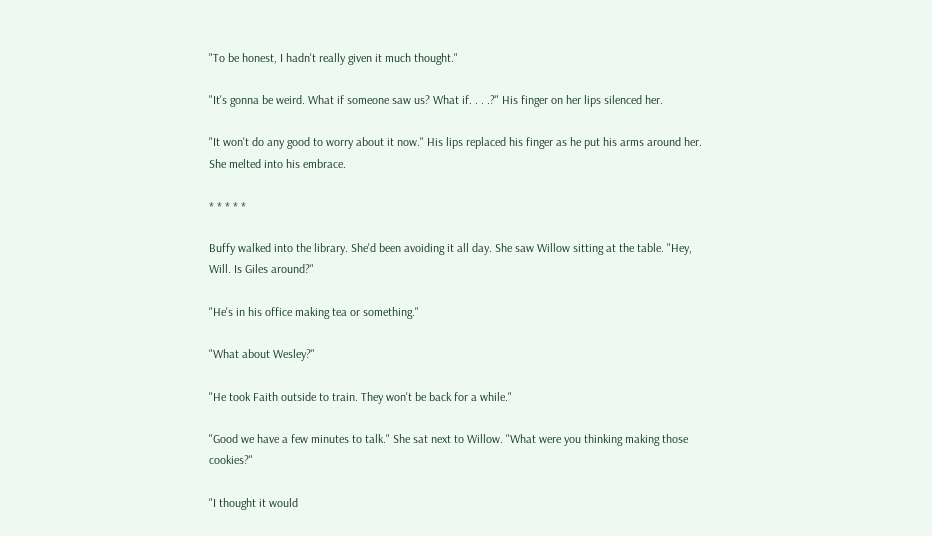"To be honest, I hadn't really given it much thought."

"It's gonna be weird. What if someone saw us? What if. . . .?" His finger on her lips silenced her.

"It won't do any good to worry about it now." His lips replaced his finger as he put his arms around her. She melted into his embrace.

* * * * *

Buffy walked into the library. She'd been avoiding it all day. She saw Willow sitting at the table. "Hey, Will. Is Giles around?"

"He's in his office making tea or something."

"What about Wesley?"

"He took Faith outside to train. They won't be back for a while."

"Good we have a few minutes to talk." She sat next to Willow. "What were you thinking making those cookies?"

"I thought it would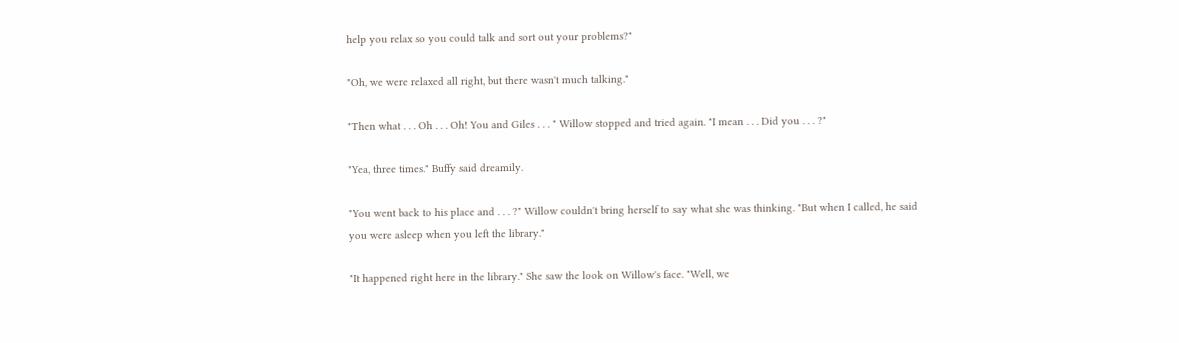help you relax so you could talk and sort out your problems?"

"Oh, we were relaxed all right, but there wasn't much talking."

"Then what . . . Oh . . . Oh! You and Giles . . . " Willow stopped and tried again. "I mean . . . Did you . . . ?"

"Yea, three times." Buffy said dreamily.

"You went back to his place and . . . ?" Willow couldn't bring herself to say what she was thinking. "But when I called, he said you were asleep when you left the library."

"It happened right here in the library." She saw the look on Willow's face. "Well, we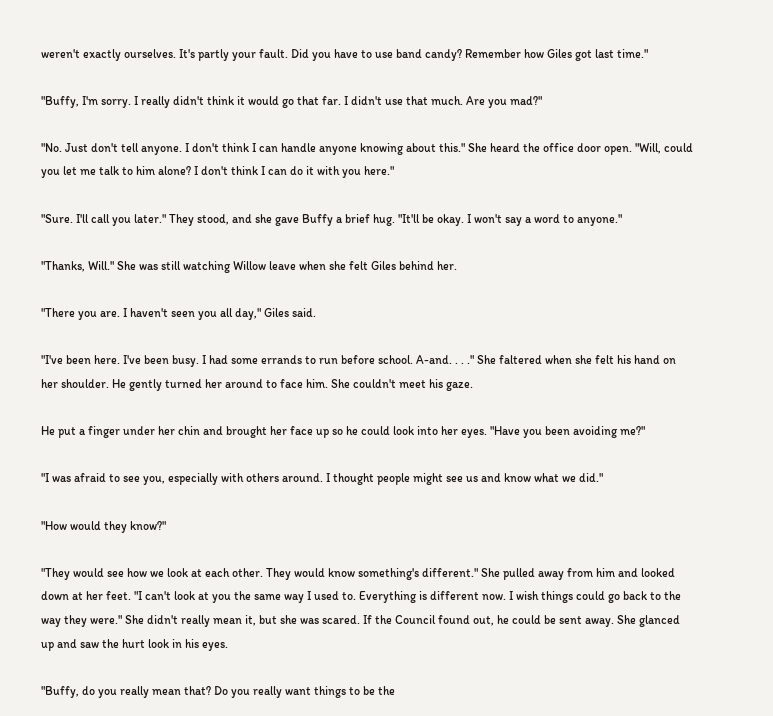weren't exactly ourselves. It's partly your fault. Did you have to use band candy? Remember how Giles got last time."

"Buffy, I'm sorry. I really didn't think it would go that far. I didn't use that much. Are you mad?"

"No. Just don't tell anyone. I don't think I can handle anyone knowing about this." She heard the office door open. "Will, could you let me talk to him alone? I don't think I can do it with you here."

"Sure. I'll call you later." They stood, and she gave Buffy a brief hug. "It'll be okay. I won't say a word to anyone."

"Thanks, Will." She was still watching Willow leave when she felt Giles behind her.

"There you are. I haven't seen you all day," Giles said.

"I've been here. I've been busy. I had some errands to run before school. A-and. . . ." She faltered when she felt his hand on her shoulder. He gently turned her around to face him. She couldn't meet his gaze.

He put a finger under her chin and brought her face up so he could look into her eyes. "Have you been avoiding me?"

"I was afraid to see you, especially with others around. I thought people might see us and know what we did."

"How would they know?"

"They would see how we look at each other. They would know something's different." She pulled away from him and looked down at her feet. "I can't look at you the same way I used to. Everything is different now. I wish things could go back to the way they were." She didn't really mean it, but she was scared. If the Council found out, he could be sent away. She glanced up and saw the hurt look in his eyes.

"Buffy, do you really mean that? Do you really want things to be the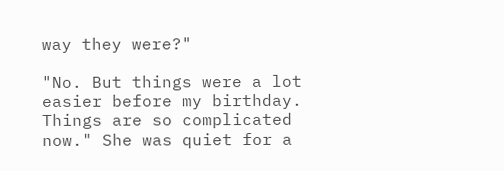way they were?"

"No. But things were a lot easier before my birthday. Things are so complicated now." She was quiet for a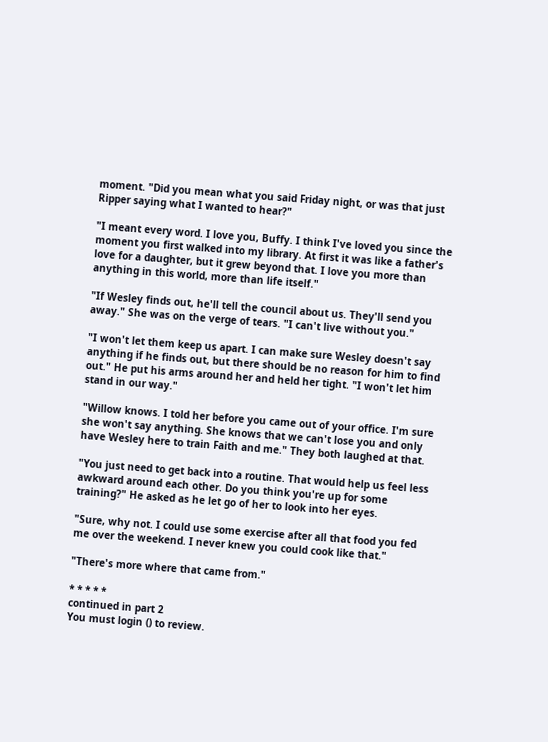moment. "Did you mean what you said Friday night, or was that just Ripper saying what I wanted to hear?"

"I meant every word. I love you, Buffy. I think I've loved you since the moment you first walked into my library. At first it was like a father's love for a daughter, but it grew beyond that. I love you more than anything in this world, more than life itself."

"If Wesley finds out, he'll tell the council about us. They'll send you away." She was on the verge of tears. "I can't live without you."

"I won't let them keep us apart. I can make sure Wesley doesn't say anything if he finds out, but there should be no reason for him to find out." He put his arms around her and held her tight. "I won't let him stand in our way."

"Willow knows. I told her before you came out of your office. I'm sure she won't say anything. She knows that we can't lose you and only have Wesley here to train Faith and me." They both laughed at that.

"You just need to get back into a routine. That would help us feel less awkward around each other. Do you think you're up for some training?" He asked as he let go of her to look into her eyes.

"Sure, why not. I could use some exercise after all that food you fed me over the weekend. I never knew you could cook like that."

"There's more where that came from."

* * * * *
continued in part 2
You must login () to review.